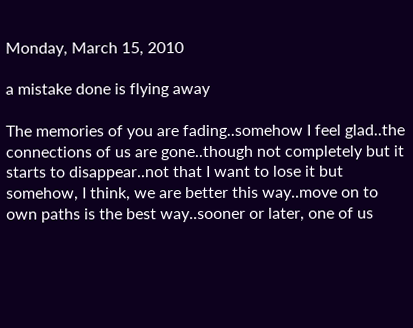Monday, March 15, 2010

a mistake done is flying away

The memories of you are fading..somehow I feel glad..the connections of us are gone..though not completely but it starts to disappear..not that I want to lose it but somehow, I think, we are better this way..move on to own paths is the best way..sooner or later, one of us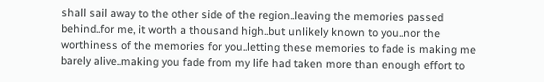shall sail away to the other side of the region..leaving the memories passed behind..for me, it worth a thousand high..but unlikely known to you..nor the worthiness of the memories for you..letting these memories to fade is making me barely alive..making you fade from my life had taken more than enough effort to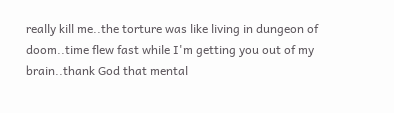really kill me..the torture was like living in dungeon of doom..time flew fast while I'm getting you out of my brain..thank God that mental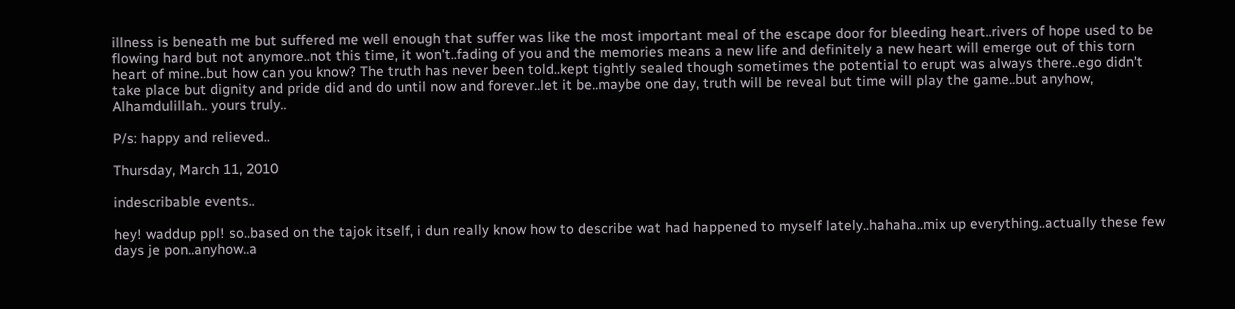illness is beneath me but suffered me well enough that suffer was like the most important meal of the escape door for bleeding heart..rivers of hope used to be flowing hard but not anymore..not this time, it won't..fading of you and the memories means a new life and definitely a new heart will emerge out of this torn heart of mine..but how can you know? The truth has never been told..kept tightly sealed though sometimes the potential to erupt was always there..ego didn't take place but dignity and pride did and do until now and forever..let it be..maybe one day, truth will be reveal but time will play the game..but anyhow, Alhamdulillah.. yours truly..

P/s: happy and relieved..

Thursday, March 11, 2010

indescribable events..

hey! waddup ppl! so..based on the tajok itself, i dun really know how to describe wat had happened to myself lately..hahaha..mix up everything..actually these few days je pon..anyhow..a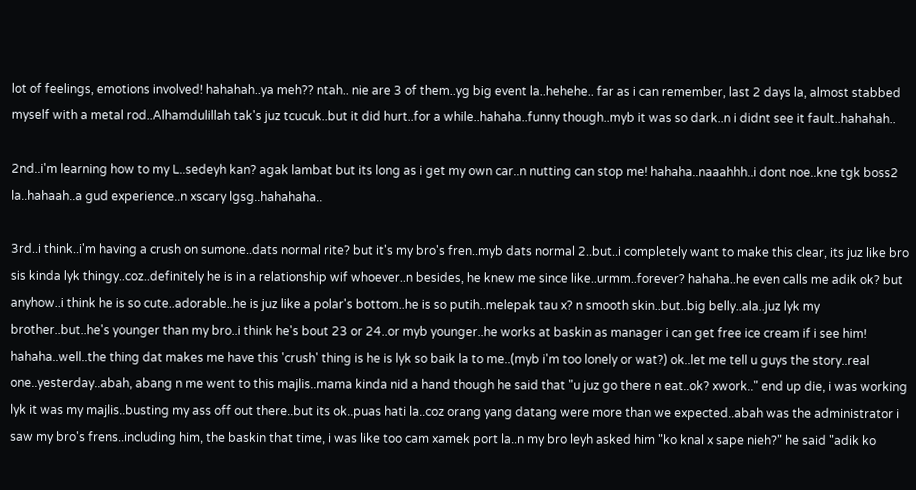lot of feelings, emotions involved! hahahah..ya meh?? ntah.. nie are 3 of them..yg big event la..hehehe.. far as i can remember, last 2 days la, almost stabbed myself with a metal rod..Alhamdulillah tak's juz tcucuk..but it did hurt..for a while..hahaha..funny though..myb it was so dark..n i didnt see it fault..hahahah..

2nd..i'm learning how to my L..sedeyh kan? agak lambat but its long as i get my own car..n nutting can stop me! hahaha..naaahhh..i dont noe..kne tgk boss2 la..hahaah..a gud experience..n xscary lgsg..hahahaha..

3rd..i think..i'm having a crush on sumone..dats normal rite? but it's my bro's fren..myb dats normal 2..but..i completely want to make this clear, its juz like bro sis kinda lyk thingy..coz..definitely he is in a relationship wif whoever..n besides, he knew me since like..urmm..forever? hahaha..he even calls me adik ok? but anyhow..i think he is so cute..adorable..he is juz like a polar's bottom..he is so putih..melepak tau x? n smooth skin..but..big belly..ala..juz lyk my brother..but..he's younger than my bro..i think he's bout 23 or 24..or myb younger..he works at baskin as manager i can get free ice cream if i see him! hahaha..well..the thing dat makes me have this 'crush' thing is he is lyk so baik la to me..(myb i'm too lonely or wat?) ok..let me tell u guys the story..real one..yesterday..abah, abang n me went to this majlis..mama kinda nid a hand though he said that "u juz go there n eat..ok? xwork.." end up die, i was working lyk it was my majlis..busting my ass off out there..but its ok..puas hati la..coz orang yang datang were more than we expected..abah was the administrator i saw my bro's frens..including him, the baskin that time, i was like too cam xamek port la..n my bro leyh asked him "ko knal x sape nieh?" he said "adik ko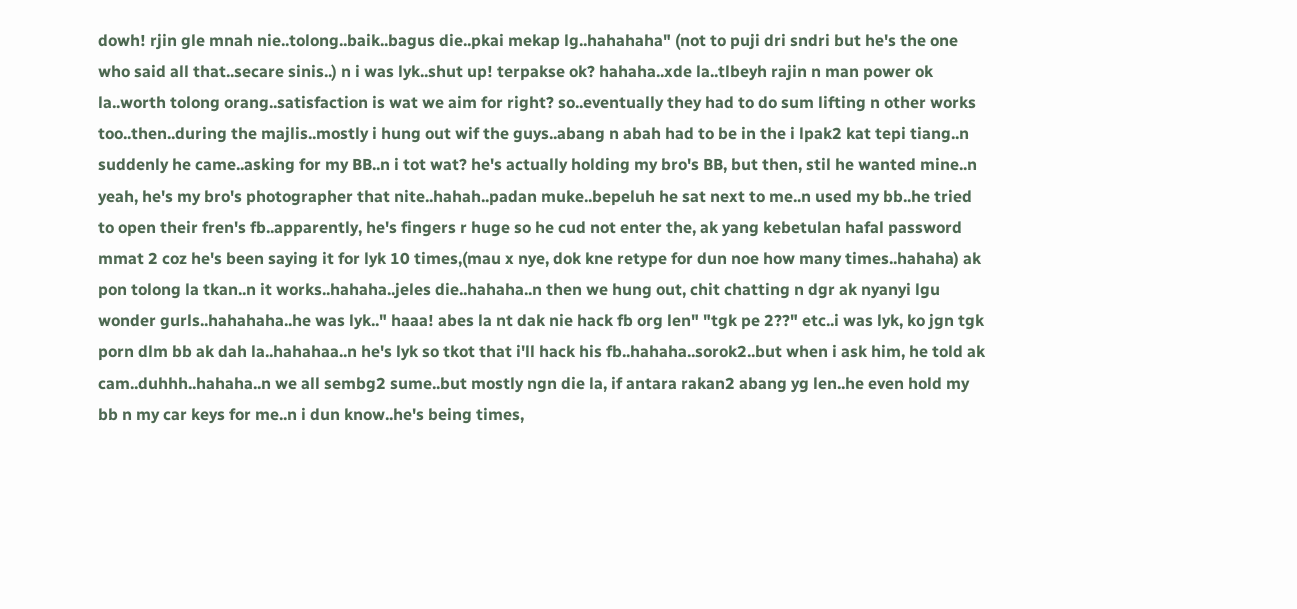dowh! rjin gle mnah nie..tolong..baik..bagus die..pkai mekap lg..hahahaha" (not to puji dri sndri but he's the one who said all that..secare sinis..) n i was lyk..shut up! terpakse ok? hahaha..xde la..tlbeyh rajin n man power ok la..worth tolong orang..satisfaction is wat we aim for right? so..eventually they had to do sum lifting n other works too..then..during the majlis..mostly i hung out wif the guys..abang n abah had to be in the i lpak2 kat tepi tiang..n suddenly he came..asking for my BB..n i tot wat? he's actually holding my bro's BB, but then, stil he wanted mine..n yeah, he's my bro's photographer that nite..hahah..padan muke..bepeluh he sat next to me..n used my bb..he tried to open their fren's fb..apparently, he's fingers r huge so he cud not enter the, ak yang kebetulan hafal password mmat 2 coz he's been saying it for lyk 10 times,(mau x nye, dok kne retype for dun noe how many times..hahaha) ak pon tolong la tkan..n it works..hahaha..jeles die..hahaha..n then we hung out, chit chatting n dgr ak nyanyi lgu wonder gurls..hahahaha..he was lyk.." haaa! abes la nt dak nie hack fb org len" "tgk pe 2??" etc..i was lyk, ko jgn tgk porn dlm bb ak dah la..hahahaa..n he's lyk so tkot that i'll hack his fb..hahaha..sorok2..but when i ask him, he told ak cam..duhhh..hahaha..n we all sembg2 sume..but mostly ngn die la, if antara rakan2 abang yg len..he even hold my bb n my car keys for me..n i dun know..he's being times,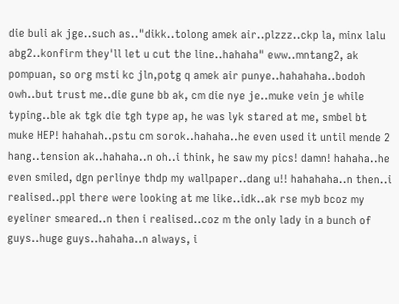die buli ak jge..such as.."dikk..tolong amek air..plzzz..ckp la, minx lalu abg2..konfirm they'll let u cut the line..hahaha" eww..mntang2, ak pompuan, so org msti kc jln,potg q amek air punye..hahahaha..bodoh owh..but trust me..die gune bb ak, cm die nye je..muke vein je while typing..ble ak tgk die tgh type ap, he was lyk stared at me, smbel bt muke HEP! hahahah..pstu cm sorok..hahaha..he even used it until mende 2 hang..tension ak..hahaha..n oh..i think, he saw my pics! damn! hahaha..he even smiled, dgn perlinye thdp my wallpaper..dang u!! hahahaha..n then..i realised..ppl there were looking at me like..idk..ak rse myb bcoz my eyeliner smeared..n then i realised..coz m the only lady in a bunch of guys..huge guys..hahaha..n always, i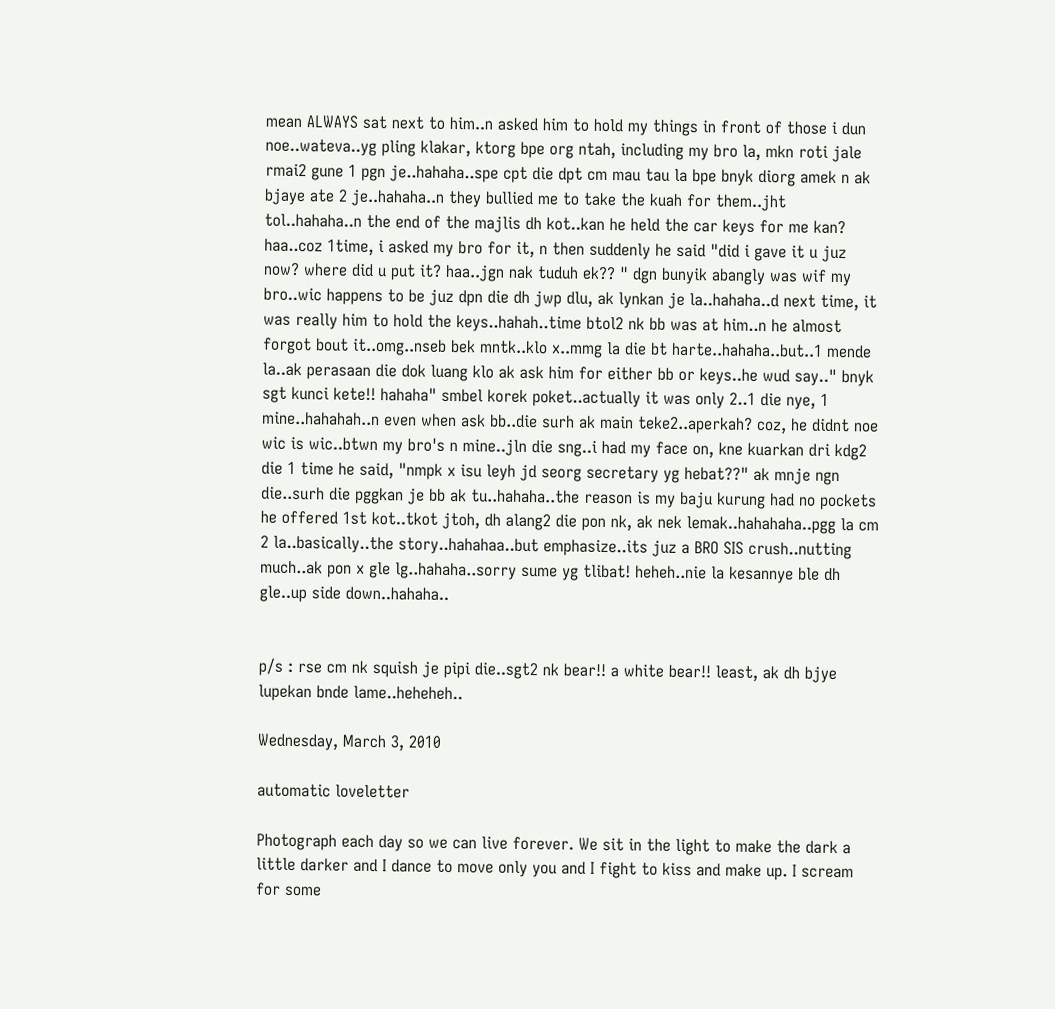mean ALWAYS sat next to him..n asked him to hold my things in front of those i dun noe..wateva..yg pling klakar, ktorg bpe org ntah, including my bro la, mkn roti jale rmai2 gune 1 pgn je..hahaha..spe cpt die dpt cm mau tau la bpe bnyk diorg amek n ak bjaye ate 2 je..hahaha..n they bullied me to take the kuah for them..jht tol..hahaha..n the end of the majlis dh kot..kan he held the car keys for me kan? haa..coz 1time, i asked my bro for it, n then suddenly he said "did i gave it u juz now? where did u put it? haa..jgn nak tuduh ek?? " dgn bunyik abangly was wif my bro..wic happens to be juz dpn die dh jwp dlu, ak lynkan je la..hahaha..d next time, it was really him to hold the keys..hahah..time btol2 nk bb was at him..n he almost forgot bout it..omg..nseb bek mntk..klo x..mmg la die bt harte..hahaha..but..1 mende la..ak perasaan die dok luang klo ak ask him for either bb or keys..he wud say.." bnyk sgt kunci kete!! hahaha" smbel korek poket..actually it was only 2..1 die nye, 1 mine..hahahah..n even when ask bb..die surh ak main teke2..aperkah? coz, he didnt noe wic is wic..btwn my bro's n mine..jln die sng..i had my face on, kne kuarkan dri kdg2 die 1 time he said, "nmpk x isu leyh jd seorg secretary yg hebat??" ak mnje ngn die..surh die pggkan je bb ak tu..hahaha..the reason is my baju kurung had no pockets he offered 1st kot..tkot jtoh, dh alang2 die pon nk, ak nek lemak..hahahaha..pgg la cm 2 la..basically..the story..hahahaa..but emphasize..its juz a BRO SIS crush..nutting much..ak pon x gle lg..hahaha..sorry sume yg tlibat! heheh..nie la kesannye ble dh gle..up side down..hahaha..


p/s : rse cm nk squish je pipi die..sgt2 nk bear!! a white bear!! least, ak dh bjye lupekan bnde lame..heheheh..

Wednesday, March 3, 2010

automatic loveletter

Photograph each day so we can live forever. We sit in the light to make the dark a little darker and I dance to move only you and I fight to kiss and make up. I scream for some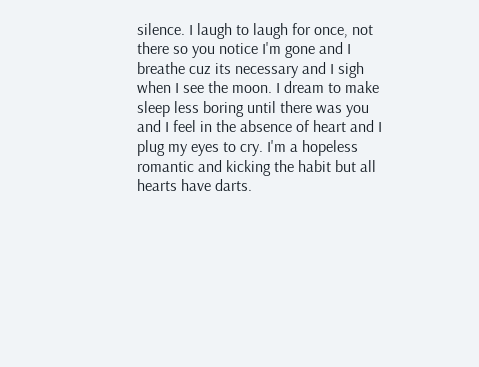silence. I laugh to laugh for once, not there so you notice I'm gone and I breathe cuz its necessary and I sigh when I see the moon. I dream to make sleep less boring until there was you and I feel in the absence of heart and I plug my eyes to cry. I'm a hopeless romantic and kicking the habit but all hearts have darts.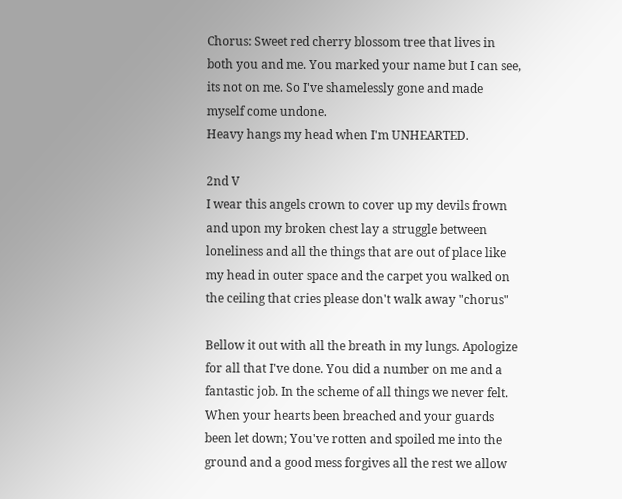Chorus: Sweet red cherry blossom tree that lives in both you and me. You marked your name but I can see, its not on me. So I've shamelessly gone and made myself come undone.
Heavy hangs my head when I'm UNHEARTED.

2nd V
I wear this angels crown to cover up my devils frown and upon my broken chest lay a struggle between loneliness and all the things that are out of place like my head in outer space and the carpet you walked on the ceiling that cries please don't walk away "chorus"

Bellow it out with all the breath in my lungs. Apologize for all that I've done. You did a number on me and a fantastic job. In the scheme of all things we never felt. When your hearts been breached and your guards been let down; You've rotten and spoiled me into the ground and a good mess forgives all the rest we allow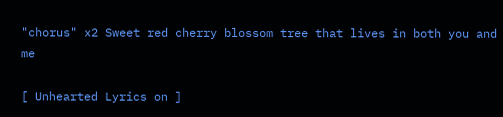"chorus" x2 Sweet red cherry blossom tree that lives in both you and me

[ Unhearted Lyrics on ]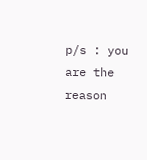p/s : you are the reason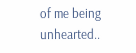of me being unhearted..